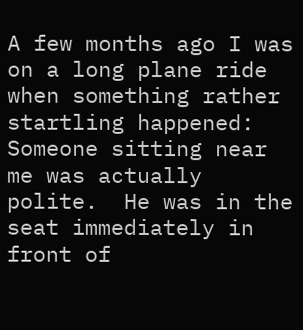A few months ago I was on a long plane ride when something rather startling happened: Someone sitting near me was actually polite.  He was in the seat immediately in front of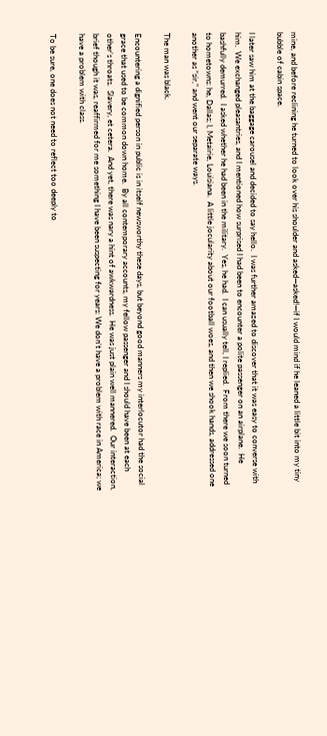mine, and before reclining he turned to look over his shoulder and asked—asked!—if I would mind if he leaned a little bit into my tiny bubble of cabin space.

I later saw him at the baggage carousel and decided to say hello.  I was further amazed to discover that it was easy to converse with him.  We exchanged pleasantries, and I mentioned how surprised I had been to encounter a polite passenger on an airplane.  He bashfully demurred.  I asked whether he had been in the military.  Yes, he had.  I can usually tell, I replied.  From there we soon turned to hometowns: he, Dallas; I, Metairie, Louisiana.  A little jocularity about our football woes, and then we shook hands, addressed one another as “sir,” and went our separate ways.

The man was black.

Encountering a dignified person in public is in itself newsworthy these days, but beyond good manners my interlocutor had the social grace that used to be common down home.  By all contemporary accounts, my fellow passenger and I should have been at each other’s throats.  Slavery, et cetera.  And yet, there was nary a hint of awkwardness.  He was just plain well mannered.  Our interaction, brief though it was, reaffirmed for me something I have been suspecting for years: We don’t have a problem with race in America; we have a problem with class.

To be sure, one does not need to reflect too deeply to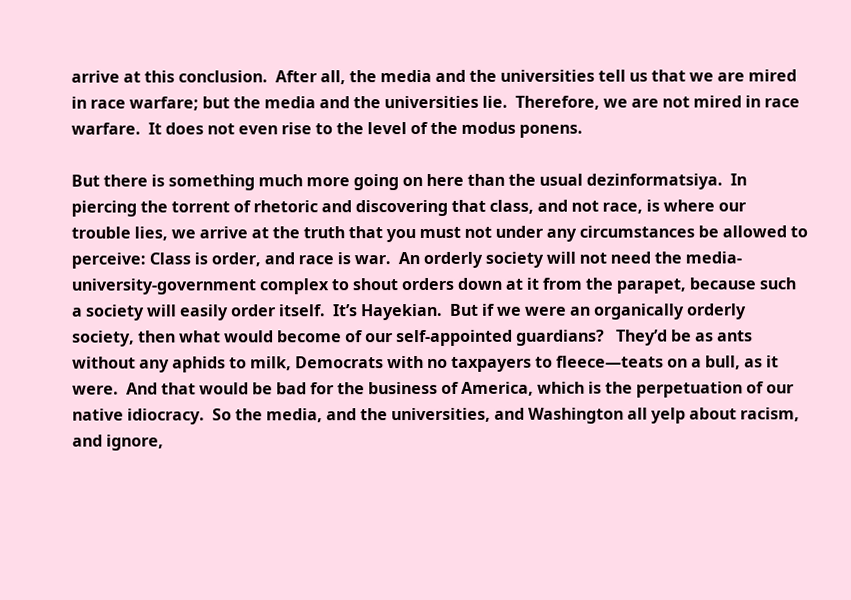arrive at this conclusion.  After all, the media and the universities tell us that we are mired in race warfare; but the media and the universities lie.  Therefore, we are not mired in race warfare.  It does not even rise to the level of the modus ponens.

But there is something much more going on here than the usual dezinformatsiya.  In piercing the torrent of rhetoric and discovering that class, and not race, is where our trouble lies, we arrive at the truth that you must not under any circumstances be allowed to perceive: Class is order, and race is war.  An orderly society will not need the media-university-government complex to shout orders down at it from the parapet, because such a society will easily order itself.  It’s Hayekian.  But if we were an organically orderly society, then what would become of our self-appointed guardians?   They’d be as ants without any aphids to milk, Democrats with no taxpayers to fleece—teats on a bull, as it were.  And that would be bad for the business of America, which is the perpetuation of our native idiocracy.  So the media, and the universities, and Washington all yelp about racism, and ignore,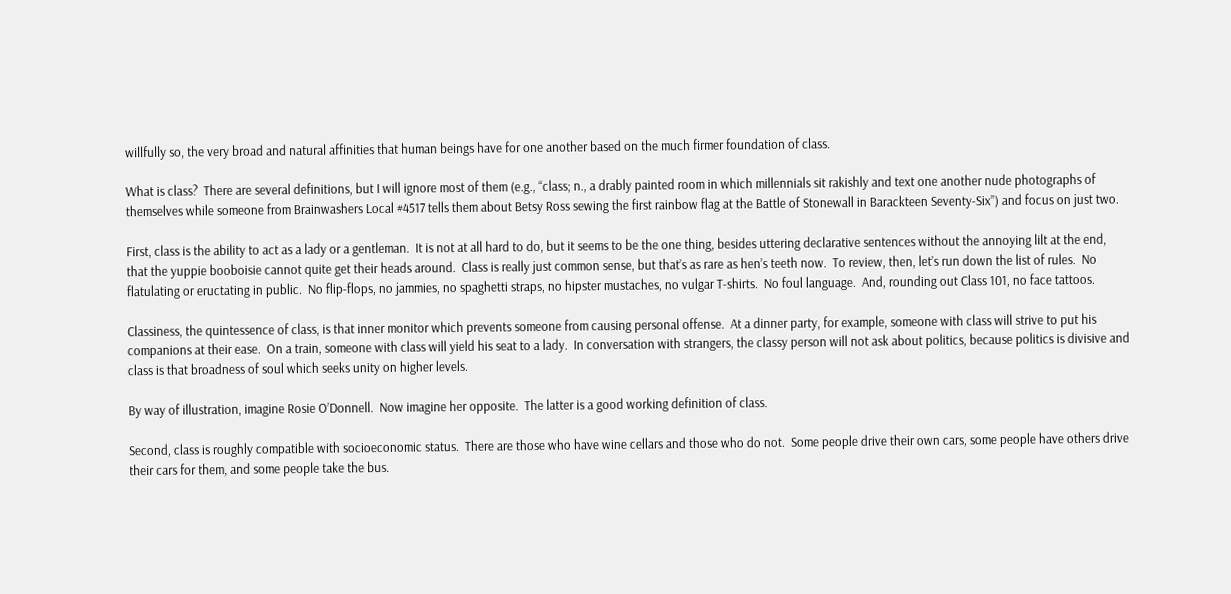willfully so, the very broad and natural affinities that human beings have for one another based on the much firmer foundation of class.

What is class?  There are several definitions, but I will ignore most of them (e.g., “class; n., a drably painted room in which millennials sit rakishly and text one another nude photographs of themselves while someone from Brainwashers Local #4517 tells them about Betsy Ross sewing the first rainbow flag at the Battle of Stonewall in Barackteen Seventy-Six”) and focus on just two.

First, class is the ability to act as a lady or a gentleman.  It is not at all hard to do, but it seems to be the one thing, besides uttering declarative sentences without the annoying lilt at the end, that the yuppie booboisie cannot quite get their heads around.  Class is really just common sense, but that’s as rare as hen’s teeth now.  To review, then, let’s run down the list of rules.  No flatulating or eructating in public.  No flip-flops, no jammies, no spaghetti straps, no hipster mustaches, no vulgar T-shirts.  No foul language.  And, rounding out Class 101, no face tattoos.

Classiness, the quintessence of class, is that inner monitor which prevents someone from causing personal offense.  At a dinner party, for example, someone with class will strive to put his companions at their ease.  On a train, someone with class will yield his seat to a lady.  In conversation with strangers, the classy person will not ask about politics, because politics is divisive and class is that broadness of soul which seeks unity on higher levels.

By way of illustration, imagine Rosie O’Donnell.  Now imagine her opposite.  The latter is a good working definition of class.

Second, class is roughly compatible with socioeconomic status.  There are those who have wine cellars and those who do not.  Some people drive their own cars, some people have others drive their cars for them, and some people take the bus.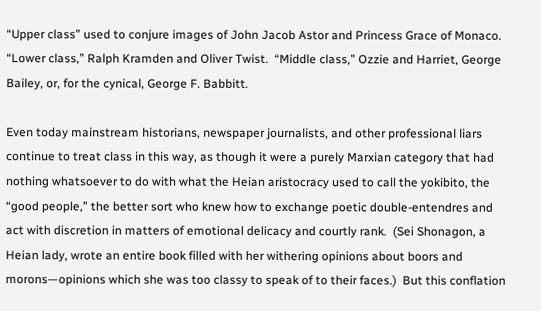“Upper class” used to conjure images of John Jacob Astor and Princess Grace of Monaco.  “Lower class,” Ralph Kramden and Oliver Twist.  “Middle class,” Ozzie and Harriet, George Bailey, or, for the cynical, George F. Babbitt.

Even today mainstream historians, newspaper journalists, and other professional liars continue to treat class in this way, as though it were a purely Marxian category that had nothing whatsoever to do with what the Heian aristocracy used to call the yokibito, the “good people,” the better sort who knew how to exchange poetic double-entendres and act with discretion in matters of emotional delicacy and courtly rank.  (Sei Shonagon, a Heian lady, wrote an entire book filled with her withering opinions about boors and morons—opinions which she was too classy to speak of to their faces.)  But this conflation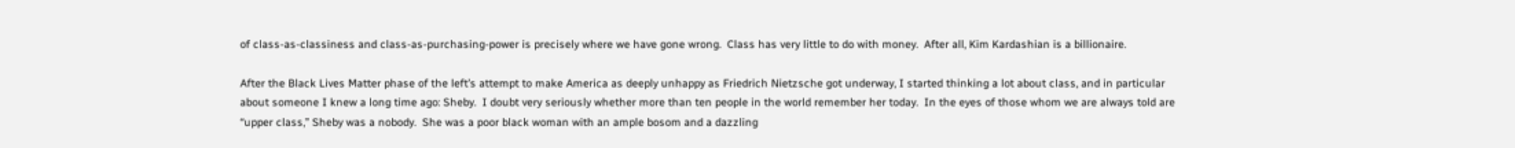of class-as-classiness and class-as-purchasing-power is precisely where we have gone wrong.  Class has very little to do with money.  After all, Kim Kardashian is a billionaire.

After the Black Lives Matter phase of the left’s attempt to make America as deeply unhappy as Friedrich Nietzsche got underway, I started thinking a lot about class, and in particular about someone I knew a long time ago: Sheby.  I doubt very seriously whether more than ten people in the world remember her today.  In the eyes of those whom we are always told are “upper class,” Sheby was a nobody.  She was a poor black woman with an ample bosom and a dazzling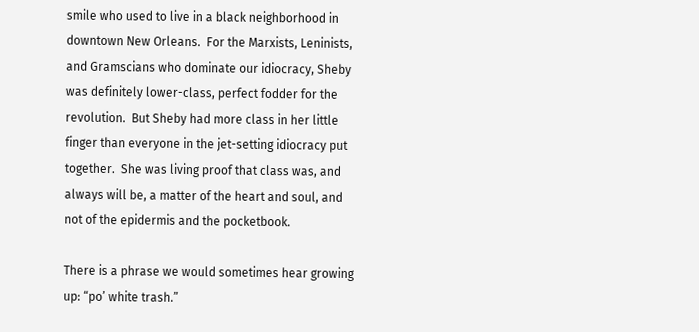smile who used to live in a black neighborhood in downtown New Orleans.  For the Marxists, Leninists, and Gramscians who dominate our idiocracy, Sheby was definitely lower-class, perfect fodder for the revolution.  But Sheby had more class in her little finger than everyone in the jet-setting idiocracy put together.  She was living proof that class was, and always will be, a matter of the heart and soul, and not of the epidermis and the pocketbook.

There is a phrase we would sometimes hear growing up: “po’ white trash.”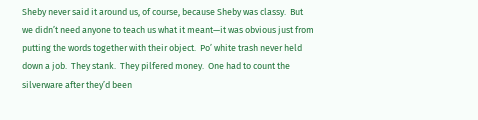Sheby never said it around us, of course, because Sheby was classy.  But we didn’t need anyone to teach us what it meant—it was obvious just from putting the words together with their object.  Po’ white trash never held down a job.  They stank.  They pilfered money.  One had to count the silverware after they’d been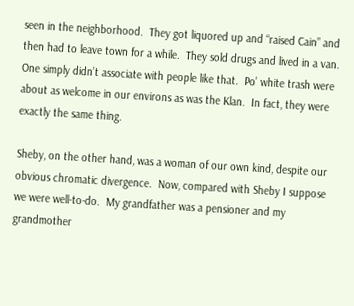seen in the neighborhood.  They got liquored up and “raised Cain” and then had to leave town for a while.  They sold drugs and lived in a van.  One simply didn’t associate with people like that.  Po’ white trash were about as welcome in our environs as was the Klan.  In fact, they were exactly the same thing.

Sheby, on the other hand, was a woman of our own kind, despite our obvious chromatic divergence.  Now, compared with Sheby I suppose we were well-to-do.  My grandfather was a pensioner and my grandmother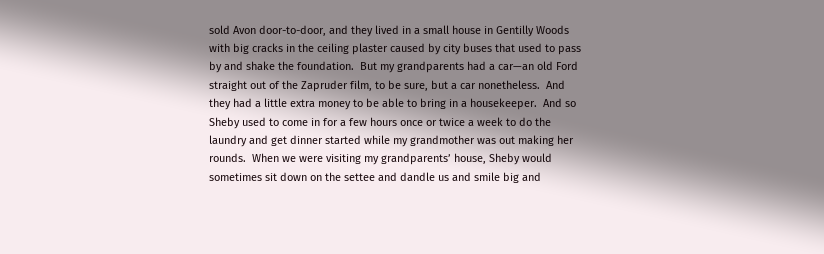sold Avon door-to-door, and they lived in a small house in Gentilly Woods with big cracks in the ceiling plaster caused by city buses that used to pass by and shake the foundation.  But my grandparents had a car—an old Ford straight out of the Zapruder film, to be sure, but a car nonetheless.  And they had a little extra money to be able to bring in a housekeeper.  And so Sheby used to come in for a few hours once or twice a week to do the laundry and get dinner started while my grandmother was out making her rounds.  When we were visiting my grandparents’ house, Sheby would sometimes sit down on the settee and dandle us and smile big and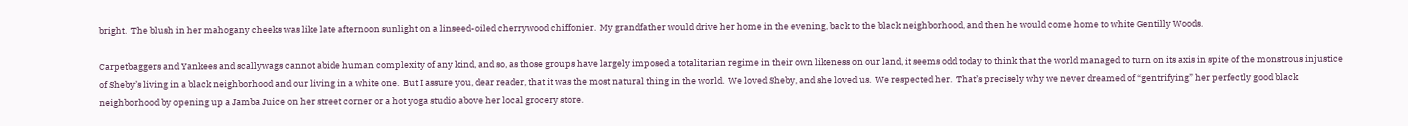bright.  The blush in her mahogany cheeks was like late afternoon sunlight on a linseed-oiled cherrywood chiffonier.  My grandfather would drive her home in the evening, back to the black neighborhood, and then he would come home to white Gentilly Woods.

Carpetbaggers and Yankees and scallywags cannot abide human complexity of any kind, and so, as those groups have largely imposed a totalitarian regime in their own likeness on our land, it seems odd today to think that the world managed to turn on its axis in spite of the monstrous injustice of Sheby’s living in a black neighborhood and our living in a white one.  But I assure you, dear reader, that it was the most natural thing in the world.  We loved Sheby, and she loved us.  We respected her.  That’s precisely why we never dreamed of “gentrifying” her perfectly good black neighborhood by opening up a Jamba Juice on her street corner or a hot yoga studio above her local grocery store.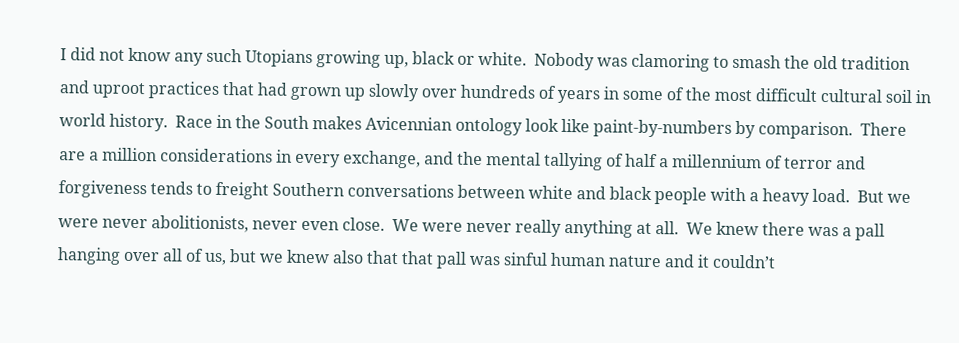I did not know any such Utopians growing up, black or white.  Nobody was clamoring to smash the old tradition and uproot practices that had grown up slowly over hundreds of years in some of the most difficult cultural soil in world history.  Race in the South makes Avicennian ontology look like paint-by-numbers by comparison.  There are a million considerations in every exchange, and the mental tallying of half a millennium of terror and forgiveness tends to freight Southern conversations between white and black people with a heavy load.  But we were never abolitionists, never even close.  We were never really anything at all.  We knew there was a pall hanging over all of us, but we knew also that that pall was sinful human nature and it couldn’t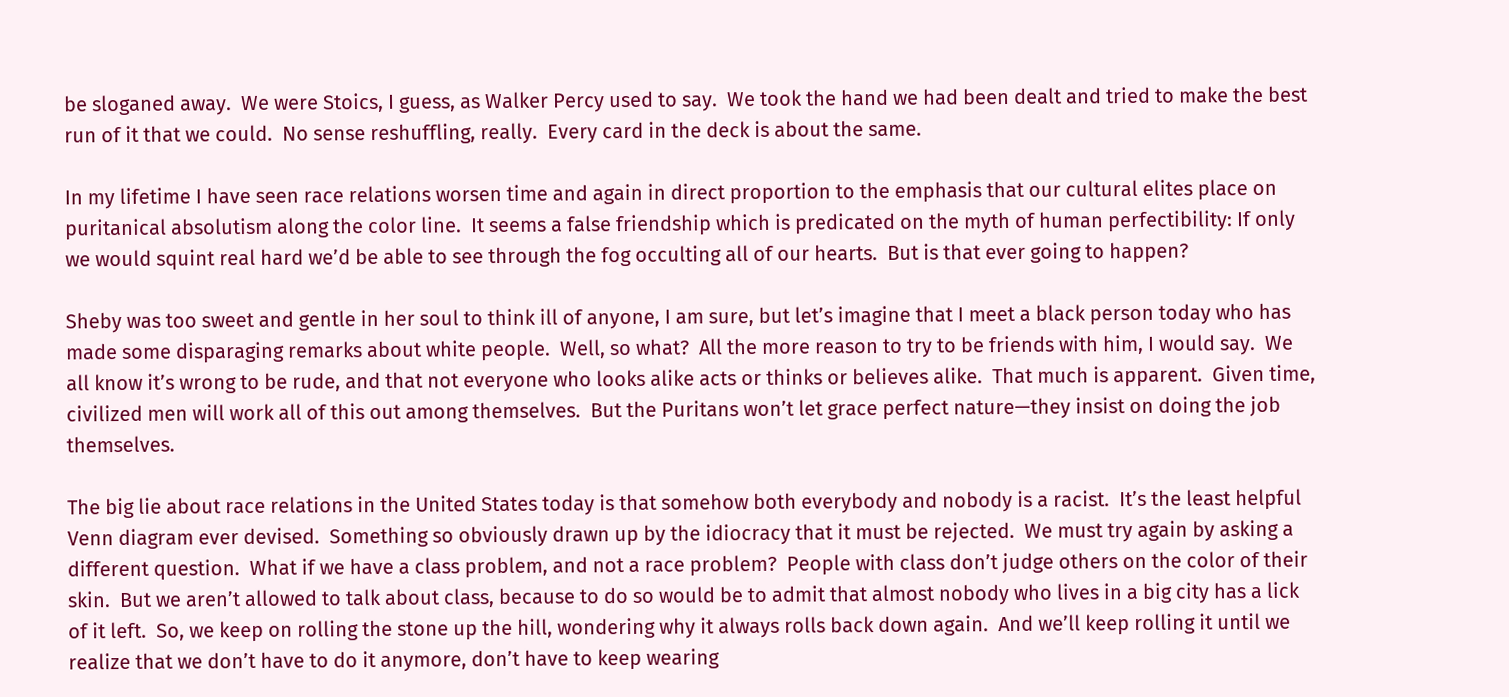be sloganed away.  We were Stoics, I guess, as Walker Percy used to say.  We took the hand we had been dealt and tried to make the best run of it that we could.  No sense reshuffling, really.  Every card in the deck is about the same.

In my lifetime I have seen race relations worsen time and again in direct proportion to the emphasis that our cultural elites place on puritanical absolutism along the color line.  It seems a false friendship which is predicated on the myth of human perfectibility: If only we would squint real hard we’d be able to see through the fog occulting all of our hearts.  But is that ever going to happen?

Sheby was too sweet and gentle in her soul to think ill of anyone, I am sure, but let’s imagine that I meet a black person today who has made some disparaging remarks about white people.  Well, so what?  All the more reason to try to be friends with him, I would say.  We all know it’s wrong to be rude, and that not everyone who looks alike acts or thinks or believes alike.  That much is apparent.  Given time, civilized men will work all of this out among themselves.  But the Puritans won’t let grace perfect nature—they insist on doing the job themselves.

The big lie about race relations in the United States today is that somehow both everybody and nobody is a racist.  It’s the least helpful Venn diagram ever devised.  Something so obviously drawn up by the idiocracy that it must be rejected.  We must try again by asking a different question.  What if we have a class problem, and not a race problem?  People with class don’t judge others on the color of their skin.  But we aren’t allowed to talk about class, because to do so would be to admit that almost nobody who lives in a big city has a lick of it left.  So, we keep on rolling the stone up the hill, wondering why it always rolls back down again.  And we’ll keep rolling it until we realize that we don’t have to do it anymore, don’t have to keep wearing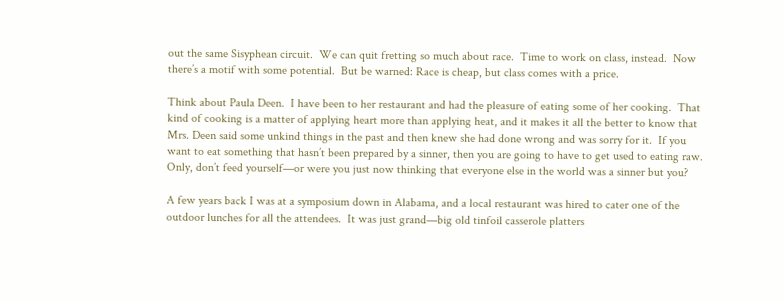out the same Sisyphean circuit.  We can quit fretting so much about race.  Time to work on class, instead.  Now there’s a motif with some potential.  But be warned: Race is cheap, but class comes with a price.

Think about Paula Deen.  I have been to her restaurant and had the pleasure of eating some of her cooking.  That kind of cooking is a matter of applying heart more than applying heat, and it makes it all the better to know that Mrs. Deen said some unkind things in the past and then knew she had done wrong and was sorry for it.  If you want to eat something that hasn’t been prepared by a sinner, then you are going to have to get used to eating raw.  Only, don’t feed yourself—or were you just now thinking that everyone else in the world was a sinner but you?

A few years back I was at a symposium down in Alabama, and a local restaurant was hired to cater one of the outdoor lunches for all the attendees.  It was just grand—big old tinfoil casserole platters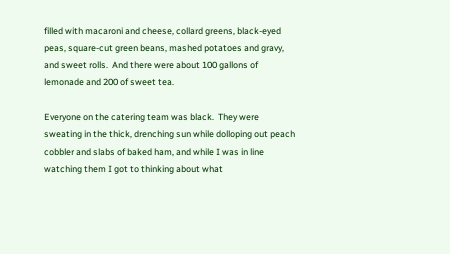filled with macaroni and cheese, collard greens, black-eyed peas, square-cut green beans, mashed potatoes and gravy, and sweet rolls.  And there were about 100 gallons of lemonade and 200 of sweet tea.

Everyone on the catering team was black.  They were sweating in the thick, drenching sun while dolloping out peach cobbler and slabs of baked ham, and while I was in line watching them I got to thinking about what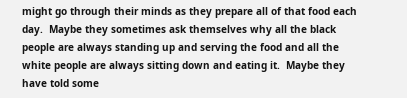might go through their minds as they prepare all of that food each day.  Maybe they sometimes ask themselves why all the black people are always standing up and serving the food and all the white people are always sitting down and eating it.  Maybe they have told some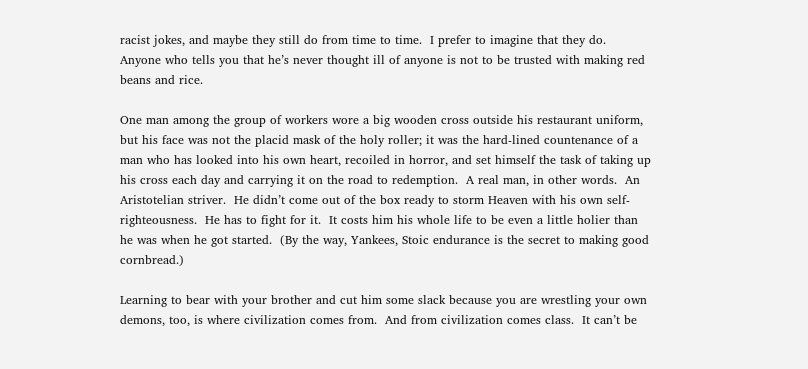racist jokes, and maybe they still do from time to time.  I prefer to imagine that they do.  Anyone who tells you that he’s never thought ill of anyone is not to be trusted with making red beans and rice.

One man among the group of workers wore a big wooden cross outside his restaurant uniform, but his face was not the placid mask of the holy roller; it was the hard-lined countenance of a man who has looked into his own heart, recoiled in horror, and set himself the task of taking up his cross each day and carrying it on the road to redemption.  A real man, in other words.  An Aristotelian striver.  He didn’t come out of the box ready to storm Heaven with his own self-righteousness.  He has to fight for it.  It costs him his whole life to be even a little holier than he was when he got started.  (By the way, Yankees, Stoic endurance is the secret to making good cornbread.)

Learning to bear with your brother and cut him some slack because you are wrestling your own demons, too, is where civilization comes from.  And from civilization comes class.  It can’t be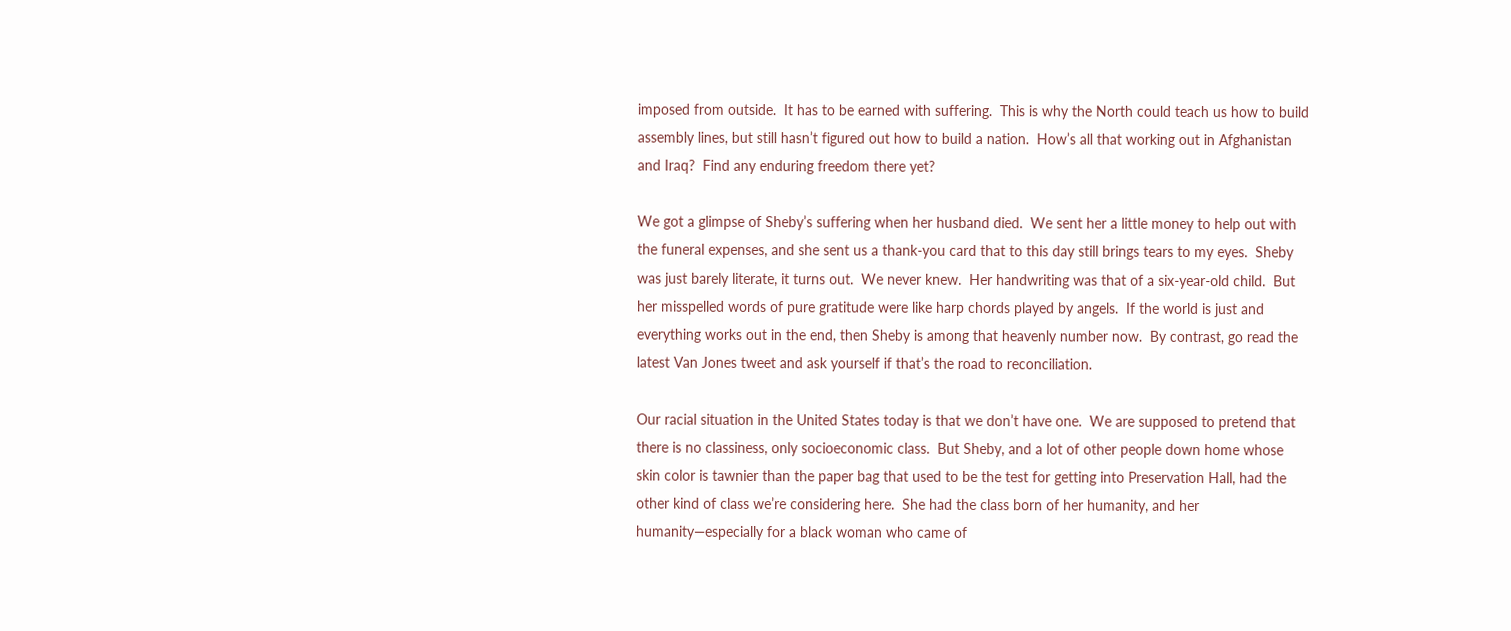imposed from outside.  It has to be earned with suffering.  This is why the North could teach us how to build assembly lines, but still hasn’t figured out how to build a nation.  How’s all that working out in Afghanistan and Iraq?  Find any enduring freedom there yet?

We got a glimpse of Sheby’s suffering when her husband died.  We sent her a little money to help out with the funeral expenses, and she sent us a thank-you card that to this day still brings tears to my eyes.  Sheby was just barely literate, it turns out.  We never knew.  Her handwriting was that of a six-year-old child.  But her misspelled words of pure gratitude were like harp chords played by angels.  If the world is just and everything works out in the end, then Sheby is among that heavenly number now.  By contrast, go read the latest Van Jones tweet and ask yourself if that’s the road to reconciliation.

Our racial situation in the United States today is that we don’t have one.  We are supposed to pretend that there is no classiness, only socioeconomic class.  But Sheby, and a lot of other people down home whose skin color is tawnier than the paper bag that used to be the test for getting into Preservation Hall, had the other kind of class we’re considering here.  She had the class born of her humanity, and her humanity—especially for a black woman who came of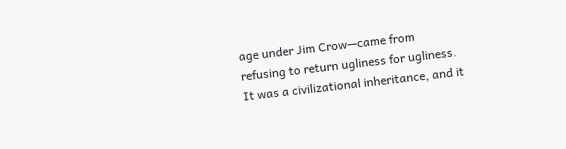age under Jim Crow—came from refusing to return ugliness for ugliness.  It was a civilizational inheritance, and it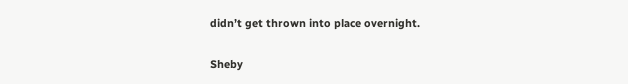didn’t get thrown into place overnight.

Sheby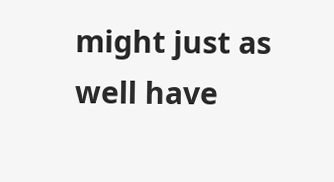might just as well have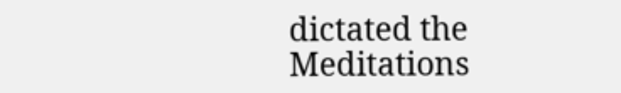dictated the Meditations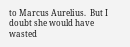to Marcus Aurelius.  But I doubt she would have wasted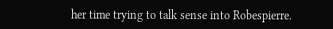her time trying to talk sense into Robespierre.